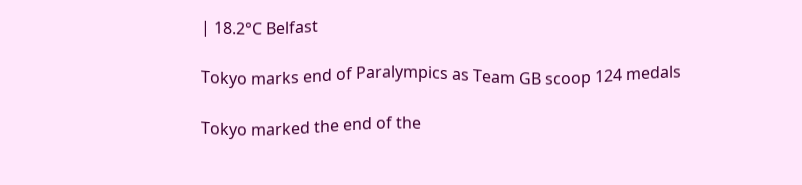| 18.2°C Belfast

Tokyo marks end of Paralympics as Team GB scoop 124 medals

Tokyo marked the end of the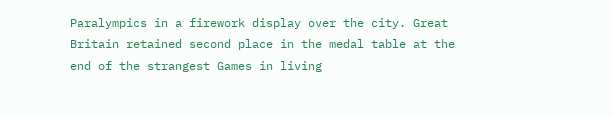Paralympics in a firework display over the city. Great Britain retained second place in the medal table at the end of the strangest Games in living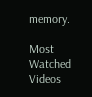memory.

Most Watched Videos